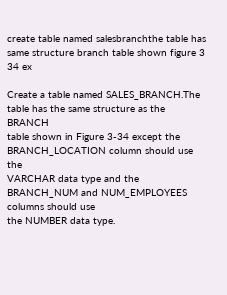create table named salesbranchthe table has same structure branch table shown figure 3 34 ex

Create a table named SALES_BRANCH.The table has the same structure as the BRANCH
table shown in Figure 3-34 except the BRANCH_LOCATION column should use the
VARCHAR data type and the BRANCH_NUM and NUM_EMPLOYEES columns should use
the NUMBER data type.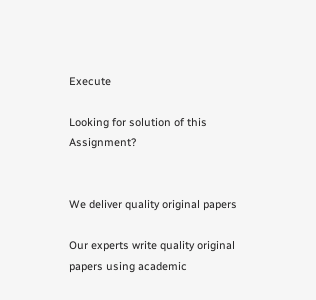Execute

Looking for solution of this Assignment?


We deliver quality original papers

Our experts write quality original papers using academic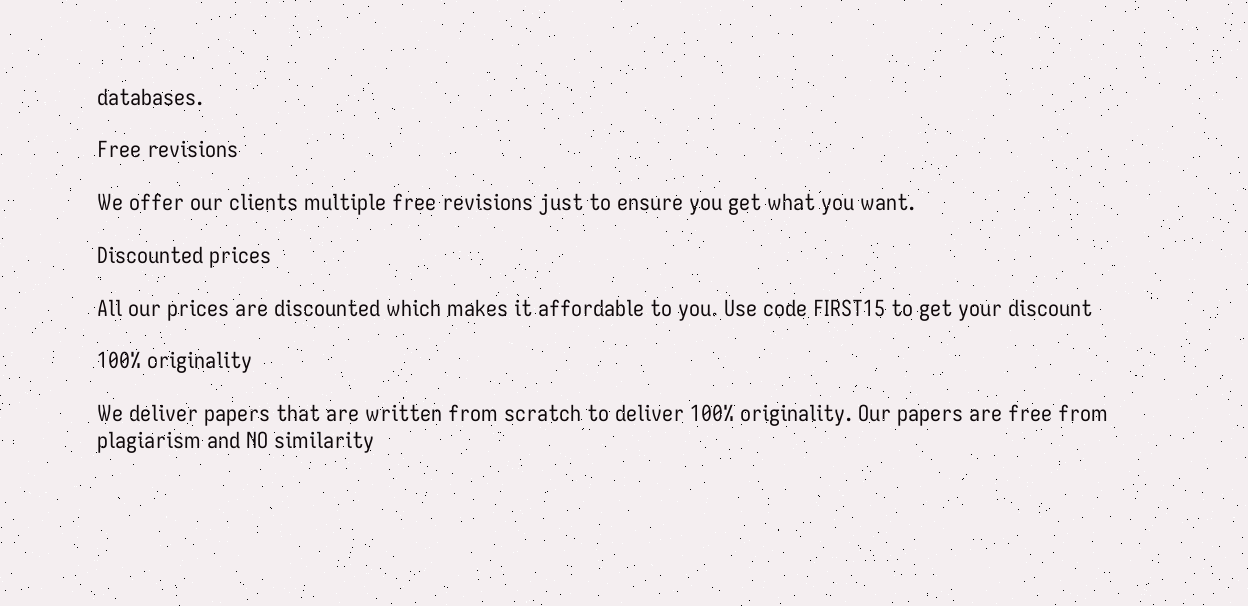databases.

Free revisions

We offer our clients multiple free revisions just to ensure you get what you want.

Discounted prices

All our prices are discounted which makes it affordable to you. Use code FIRST15 to get your discount

100% originality

We deliver papers that are written from scratch to deliver 100% originality. Our papers are free from plagiarism and NO similarity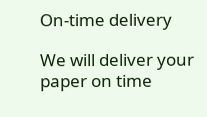On-time delivery

We will deliver your paper on time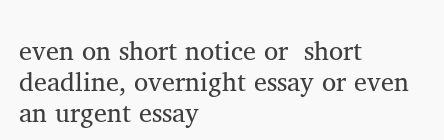even on short notice or  short deadline, overnight essay or even an urgent essay